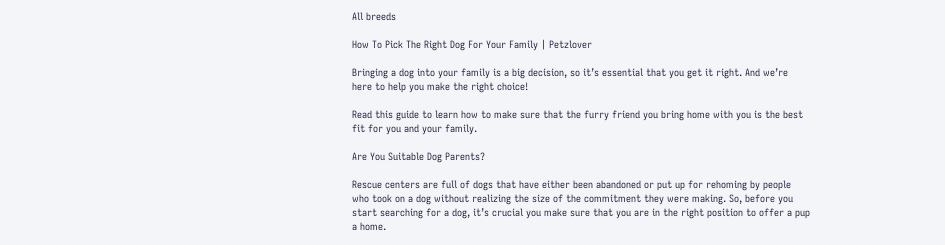All breeds

How To Pick The Right Dog For Your Family | Petzlover

Bringing a dog into your family is a big decision, so it’s essential that you get it right. And we’re here to help you make the right choice!

Read this guide to learn how to make sure that the furry friend you bring home with you is the best fit for you and your family.

Are You Suitable Dog Parents?

Rescue centers are full of dogs that have either been abandoned or put up for rehoming by people who took on a dog without realizing the size of the commitment they were making. So, before you start searching for a dog, it’s crucial you make sure that you are in the right position to offer a pup a home.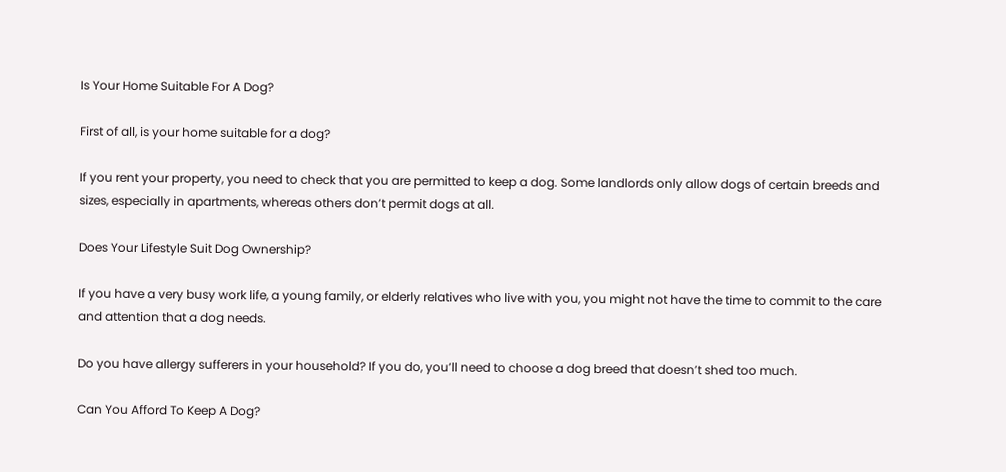Is Your Home Suitable For A Dog?

First of all, is your home suitable for a dog?

If you rent your property, you need to check that you are permitted to keep a dog. Some landlords only allow dogs of certain breeds and sizes, especially in apartments, whereas others don’t permit dogs at all.

Does Your Lifestyle Suit Dog Ownership?

If you have a very busy work life, a young family, or elderly relatives who live with you, you might not have the time to commit to the care and attention that a dog needs.

Do you have allergy sufferers in your household? If you do, you’ll need to choose a dog breed that doesn’t shed too much.

Can You Afford To Keep A Dog?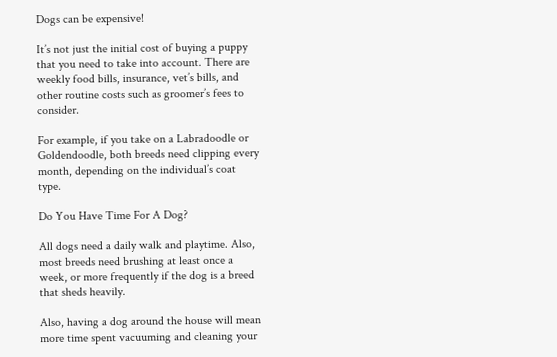Dogs can be expensive!

It’s not just the initial cost of buying a puppy that you need to take into account. There are weekly food bills, insurance, vet’s bills, and other routine costs such as groomer’s fees to consider.

For example, if you take on a Labradoodle or Goldendoodle, both breeds need clipping every month, depending on the individual’s coat type.

Do You Have Time For A Dog?

All dogs need a daily walk and playtime. Also, most breeds need brushing at least once a week, or more frequently if the dog is a breed that sheds heavily.

Also, having a dog around the house will mean more time spent vacuuming and cleaning your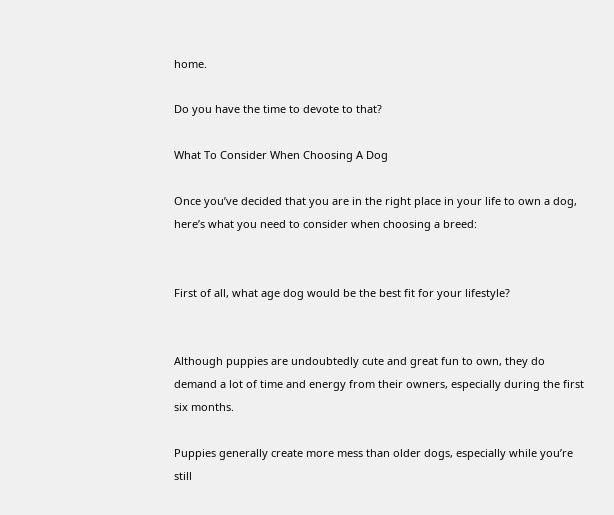home.

Do you have the time to devote to that?

What To Consider When Choosing A Dog

Once you’ve decided that you are in the right place in your life to own a dog, here’s what you need to consider when choosing a breed:


First of all, what age dog would be the best fit for your lifestyle?


Although puppies are undoubtedly cute and great fun to own, they do demand a lot of time and energy from their owners, especially during the first six months.

Puppies generally create more mess than older dogs, especially while you’re still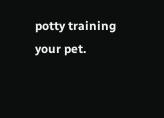potty training your pet.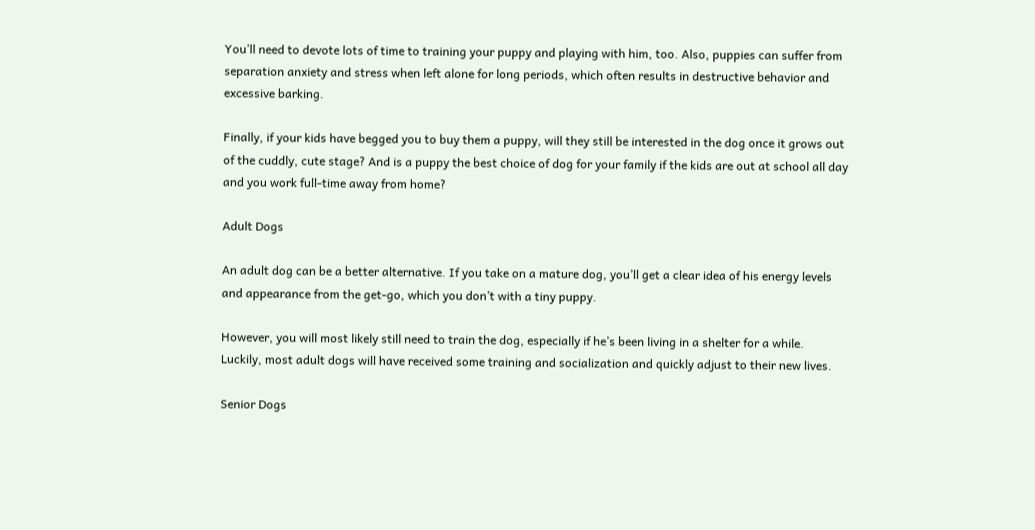You’ll need to devote lots of time to training your puppy and playing with him, too. Also, puppies can suffer from separation anxiety and stress when left alone for long periods, which often results in destructive behavior and excessive barking.

Finally, if your kids have begged you to buy them a puppy, will they still be interested in the dog once it grows out of the cuddly, cute stage? And is a puppy the best choice of dog for your family if the kids are out at school all day and you work full-time away from home?

Adult Dogs

An adult dog can be a better alternative. If you take on a mature dog, you’ll get a clear idea of his energy levels and appearance from the get-go, which you don’t with a tiny puppy.

However, you will most likely still need to train the dog, especially if he’s been living in a shelter for a while. Luckily, most adult dogs will have received some training and socialization and quickly adjust to their new lives.

Senior Dogs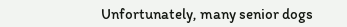Unfortunately, many senior dogs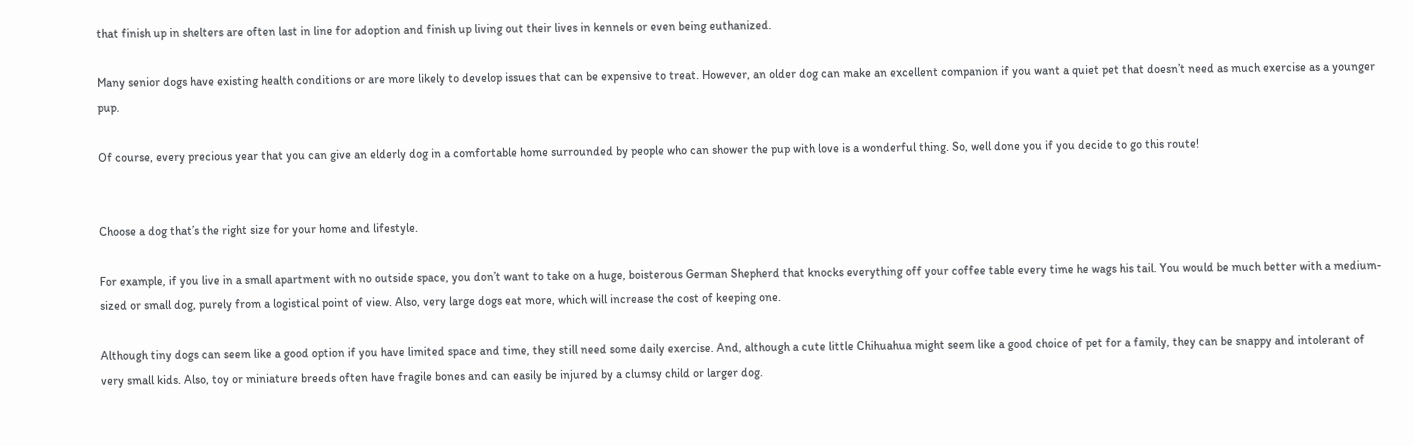that finish up in shelters are often last in line for adoption and finish up living out their lives in kennels or even being euthanized.

Many senior dogs have existing health conditions or are more likely to develop issues that can be expensive to treat. However, an older dog can make an excellent companion if you want a quiet pet that doesn’t need as much exercise as a younger pup.

Of course, every precious year that you can give an elderly dog in a comfortable home surrounded by people who can shower the pup with love is a wonderful thing. So, well done you if you decide to go this route!


Choose a dog that’s the right size for your home and lifestyle.

For example, if you live in a small apartment with no outside space, you don’t want to take on a huge, boisterous German Shepherd that knocks everything off your coffee table every time he wags his tail. You would be much better with a medium-sized or small dog, purely from a logistical point of view. Also, very large dogs eat more, which will increase the cost of keeping one.

Although tiny dogs can seem like a good option if you have limited space and time, they still need some daily exercise. And, although a cute little Chihuahua might seem like a good choice of pet for a family, they can be snappy and intolerant of very small kids. Also, toy or miniature breeds often have fragile bones and can easily be injured by a clumsy child or larger dog.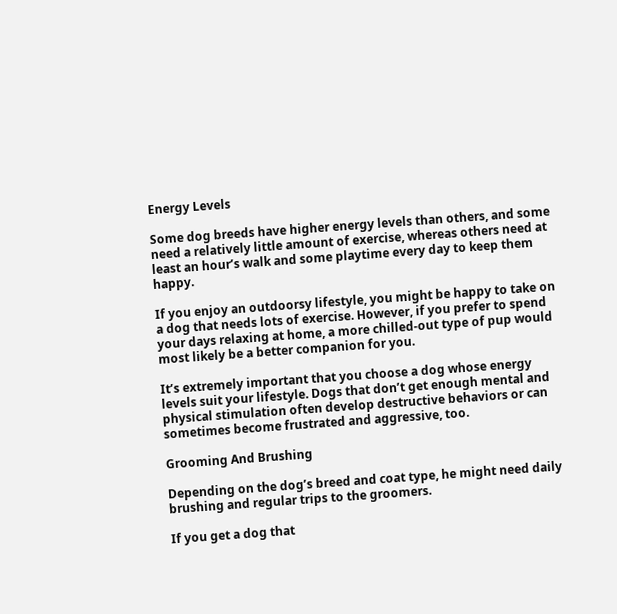Energy Levels

Some dog breeds have higher energy levels than others, and some need a relatively little amount of exercise, whereas others need at least an hour’s walk and some playtime every day to keep them happy.

If you enjoy an outdoorsy lifestyle, you might be happy to take on a dog that needs lots of exercise. However, if you prefer to spend your days relaxing at home, a more chilled-out type of pup would most likely be a better companion for you.

It’s extremely important that you choose a dog whose energy levels suit your lifestyle. Dogs that don’t get enough mental and physical stimulation often develop destructive behaviors or can sometimes become frustrated and aggressive, too.

Grooming And Brushing

Depending on the dog’s breed and coat type, he might need daily brushing and regular trips to the groomers.

If you get a dog that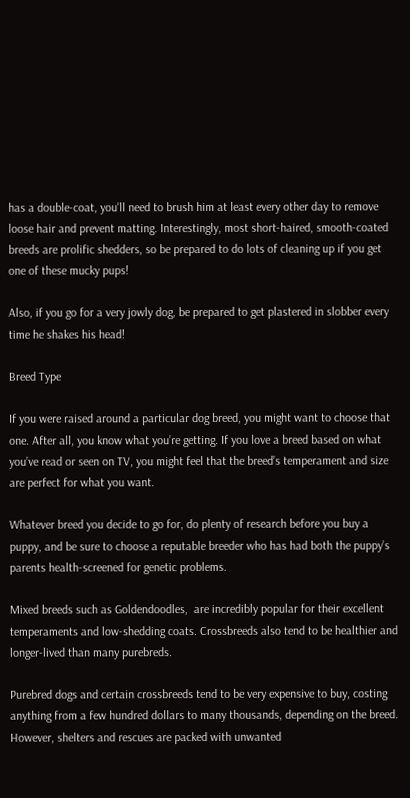has a double-coat, you’ll need to brush him at least every other day to remove loose hair and prevent matting. Interestingly, most short-haired, smooth-coated breeds are prolific shedders, so be prepared to do lots of cleaning up if you get one of these mucky pups!

Also, if you go for a very jowly dog, be prepared to get plastered in slobber every time he shakes his head!

Breed Type

If you were raised around a particular dog breed, you might want to choose that one. After all, you know what you’re getting. If you love a breed based on what you’ve read or seen on TV, you might feel that the breed’s temperament and size are perfect for what you want.

Whatever breed you decide to go for, do plenty of research before you buy a puppy, and be sure to choose a reputable breeder who has had both the puppy’s parents health-screened for genetic problems.

Mixed breeds such as Goldendoodles,  are incredibly popular for their excellent temperaments and low-shedding coats. Crossbreeds also tend to be healthier and longer-lived than many purebreds.

Purebred dogs and certain crossbreeds tend to be very expensive to buy, costing anything from a few hundred dollars to many thousands, depending on the breed. However, shelters and rescues are packed with unwanted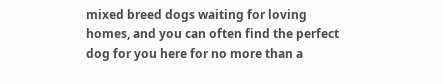mixed breed dogs waiting for loving homes, and you can often find the perfect dog for you here for no more than a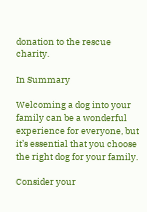donation to the rescue charity.

In Summary

Welcoming a dog into your family can be a wonderful experience for everyone, but it’s essential that you choose the right dog for your family.

Consider your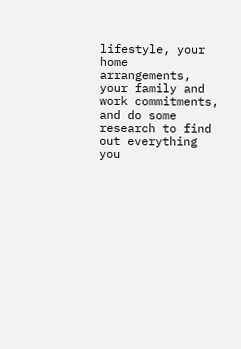lifestyle, your home arrangements, your family and work commitments, and do some research to find out everything you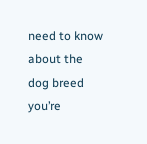need to know about the dog breed you’re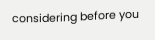considering before you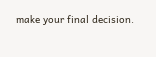make your final decision.